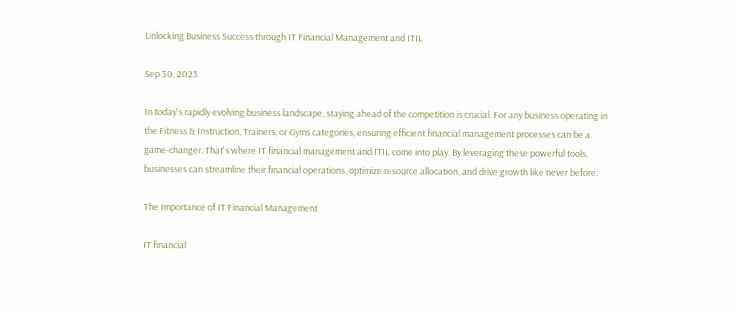Unlocking Business Success through IT Financial Management and ITIL

Sep 30, 2023

In today's rapidly evolving business landscape, staying ahead of the competition is crucial. For any business operating in the Fitness & Instruction, Trainers, or Gyms categories, ensuring efficient financial management processes can be a game-changer. That's where IT financial management and ITIL come into play. By leveraging these powerful tools, businesses can streamline their financial operations, optimize resource allocation, and drive growth like never before.

The Importance of IT Financial Management

IT financial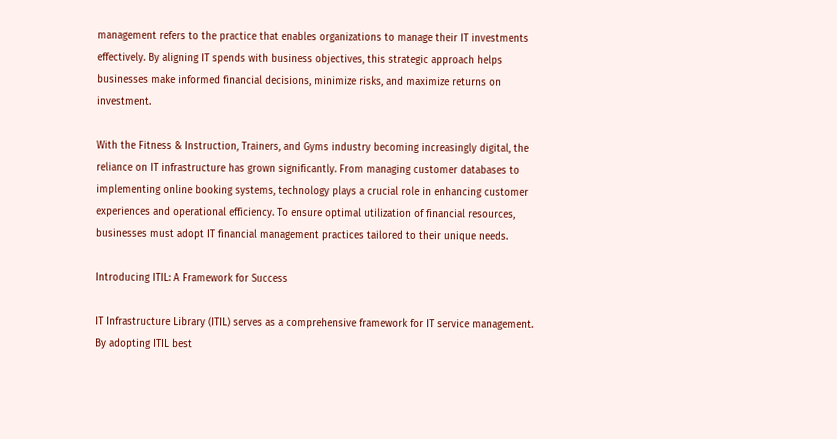management refers to the practice that enables organizations to manage their IT investments effectively. By aligning IT spends with business objectives, this strategic approach helps businesses make informed financial decisions, minimize risks, and maximize returns on investment.

With the Fitness & Instruction, Trainers, and Gyms industry becoming increasingly digital, the reliance on IT infrastructure has grown significantly. From managing customer databases to implementing online booking systems, technology plays a crucial role in enhancing customer experiences and operational efficiency. To ensure optimal utilization of financial resources, businesses must adopt IT financial management practices tailored to their unique needs.

Introducing ITIL: A Framework for Success

IT Infrastructure Library (ITIL) serves as a comprehensive framework for IT service management. By adopting ITIL best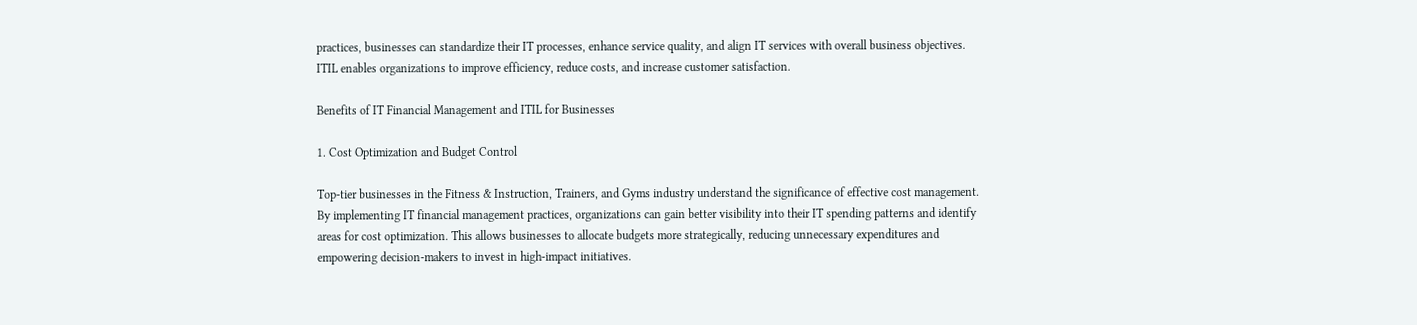practices, businesses can standardize their IT processes, enhance service quality, and align IT services with overall business objectives. ITIL enables organizations to improve efficiency, reduce costs, and increase customer satisfaction.

Benefits of IT Financial Management and ITIL for Businesses

1. Cost Optimization and Budget Control

Top-tier businesses in the Fitness & Instruction, Trainers, and Gyms industry understand the significance of effective cost management. By implementing IT financial management practices, organizations can gain better visibility into their IT spending patterns and identify areas for cost optimization. This allows businesses to allocate budgets more strategically, reducing unnecessary expenditures and empowering decision-makers to invest in high-impact initiatives.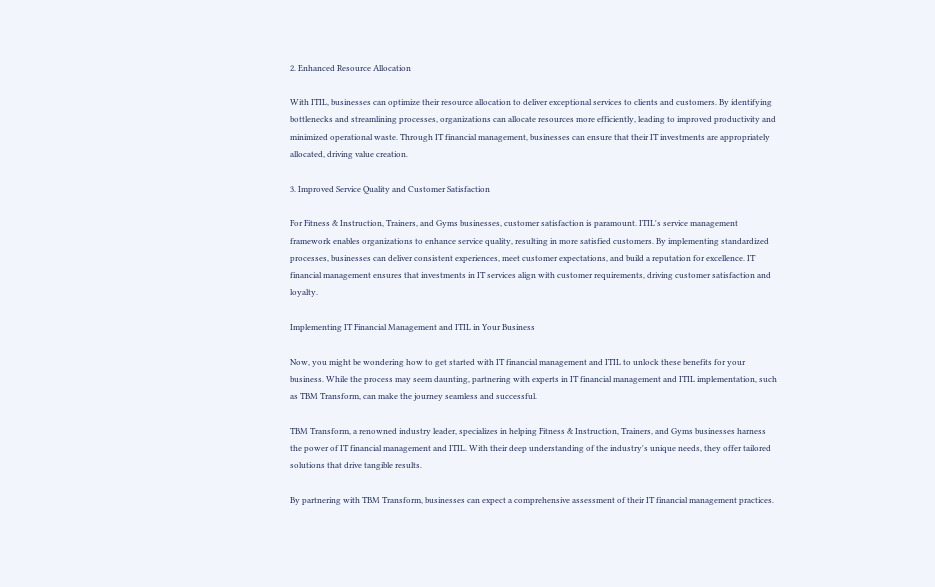2. Enhanced Resource Allocation

With ITIL, businesses can optimize their resource allocation to deliver exceptional services to clients and customers. By identifying bottlenecks and streamlining processes, organizations can allocate resources more efficiently, leading to improved productivity and minimized operational waste. Through IT financial management, businesses can ensure that their IT investments are appropriately allocated, driving value creation.

3. Improved Service Quality and Customer Satisfaction

For Fitness & Instruction, Trainers, and Gyms businesses, customer satisfaction is paramount. ITIL's service management framework enables organizations to enhance service quality, resulting in more satisfied customers. By implementing standardized processes, businesses can deliver consistent experiences, meet customer expectations, and build a reputation for excellence. IT financial management ensures that investments in IT services align with customer requirements, driving customer satisfaction and loyalty.

Implementing IT Financial Management and ITIL in Your Business

Now, you might be wondering how to get started with IT financial management and ITIL to unlock these benefits for your business. While the process may seem daunting, partnering with experts in IT financial management and ITIL implementation, such as TBM Transform, can make the journey seamless and successful.

TBM Transform, a renowned industry leader, specializes in helping Fitness & Instruction, Trainers, and Gyms businesses harness the power of IT financial management and ITIL. With their deep understanding of the industry's unique needs, they offer tailored solutions that drive tangible results.

By partnering with TBM Transform, businesses can expect a comprehensive assessment of their IT financial management practices.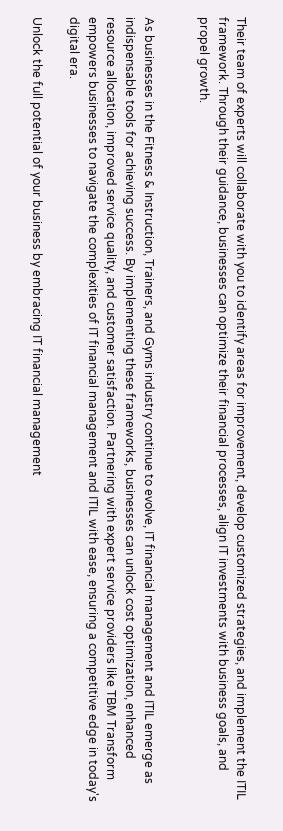Their team of experts will collaborate with you to identify areas for improvement, develop customized strategies, and implement the ITIL framework. Through their guidance, businesses can optimize their financial processes, align IT investments with business goals, and propel growth.


As businesses in the Fitness & Instruction, Trainers, and Gyms industry continue to evolve, IT financial management and ITIL emerge as indispensable tools for achieving success. By implementing these frameworks, businesses can unlock cost optimization, enhanced resource allocation, improved service quality, and customer satisfaction. Partnering with expert service providers like TBM Transform empowers businesses to navigate the complexities of IT financial management and ITIL with ease, ensuring a competitive edge in today's digital era.

Unlock the full potential of your business by embracing IT financial management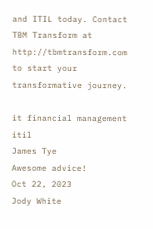and ITIL today. Contact TBM Transform at http://tbmtransform.com to start your transformative journey.

it financial management itil
James Tye
Awesome advice!
Oct 22, 2023
Jody White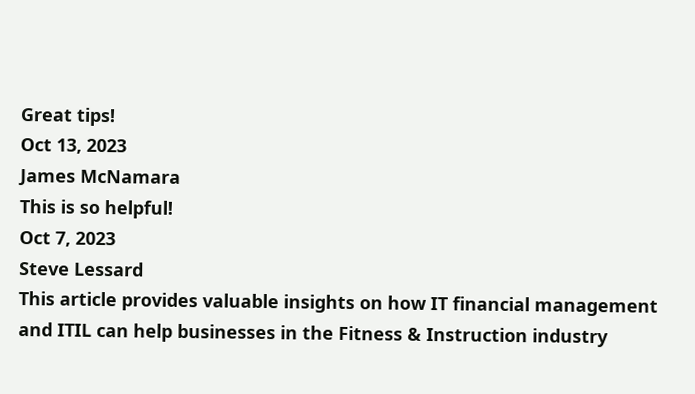Great tips!
Oct 13, 2023
James McNamara
This is so helpful!
Oct 7, 2023
Steve Lessard
This article provides valuable insights on how IT financial management and ITIL can help businesses in the Fitness & Instruction industry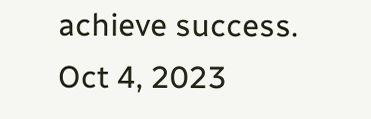achieve success.
Oct 4, 2023